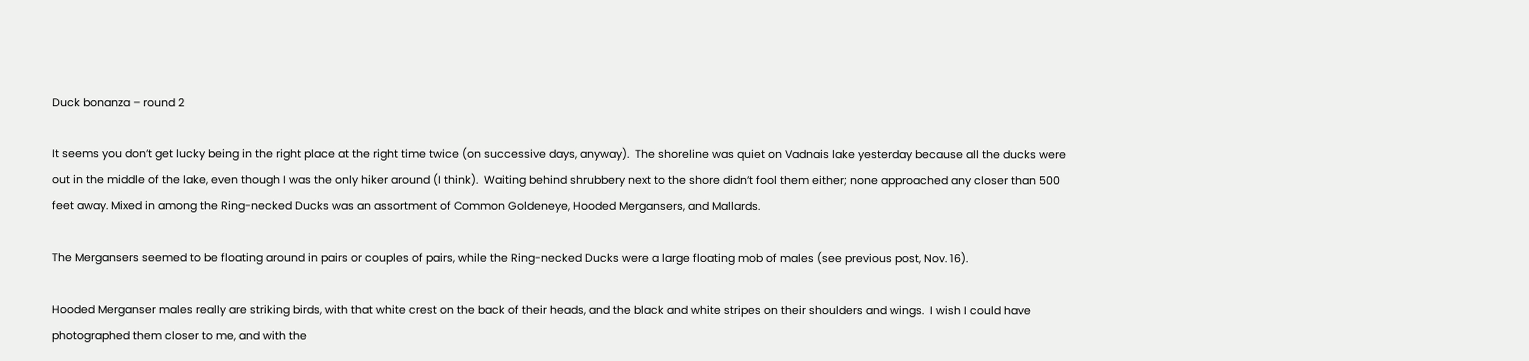Duck bonanza – round 2

It seems you don’t get lucky being in the right place at the right time twice (on successive days, anyway).  The shoreline was quiet on Vadnais lake yesterday because all the ducks were out in the middle of the lake, even though I was the only hiker around (I think).  Waiting behind shrubbery next to the shore didn’t fool them either; none approached any closer than 500 feet away. Mixed in among the Ring-necked Ducks was an assortment of Common Goldeneye, Hooded Mergansers, and Mallards.

The Mergansers seemed to be floating around in pairs or couples of pairs, while the Ring-necked Ducks were a large floating mob of males (see previous post, Nov. 16).

Hooded Merganser males really are striking birds, with that white crest on the back of their heads, and the black and white stripes on their shoulders and wings.  I wish I could have photographed them closer to me, and with the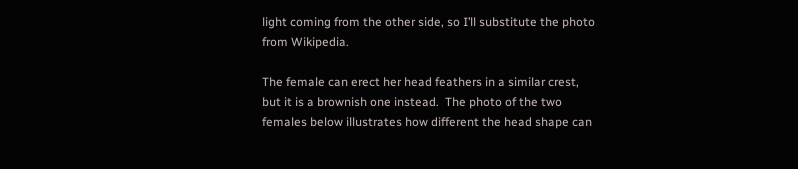light coming from the other side, so I’ll substitute the photo from Wikipedia.

The female can erect her head feathers in a similar crest, but it is a brownish one instead.  The photo of the two females below illustrates how different the head shape can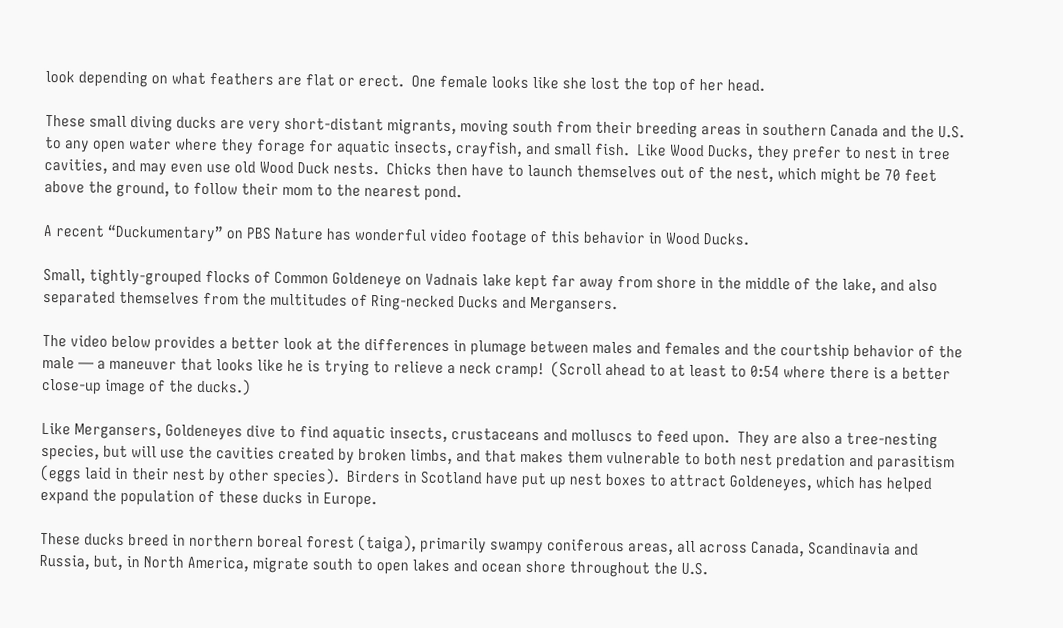look depending on what feathers are flat or erect.  One female looks like she lost the top of her head.

These small diving ducks are very short-distant migrants, moving south from their breeding areas in southern Canada and the U.S. to any open water where they forage for aquatic insects, crayfish, and small fish.  Like Wood Ducks, they prefer to nest in tree cavities, and may even use old Wood Duck nests.  Chicks then have to launch themselves out of the nest, which might be 70 feet above the ground, to follow their mom to the nearest pond.

A recent “Duckumentary” on PBS Nature has wonderful video footage of this behavior in Wood Ducks.

Small, tightly-grouped flocks of Common Goldeneye on Vadnais lake kept far away from shore in the middle of the lake, and also separated themselves from the multitudes of Ring-necked Ducks and Mergansers.

The video below provides a better look at the differences in plumage between males and females and the courtship behavior of the male — a maneuver that looks like he is trying to relieve a neck cramp!  (Scroll ahead to at least to 0:54 where there is a better close-up image of the ducks.)

Like Mergansers, Goldeneyes dive to find aquatic insects, crustaceans and molluscs to feed upon.  They are also a tree-nesting species, but will use the cavities created by broken limbs, and that makes them vulnerable to both nest predation and parasitism (eggs laid in their nest by other species).  Birders in Scotland have put up nest boxes to attract Goldeneyes, which has helped expand the population of these ducks in Europe.

These ducks breed in northern boreal forest (taiga), primarily swampy coniferous areas, all across Canada, Scandinavia and Russia, but, in North America, migrate south to open lakes and ocean shore throughout the U.S.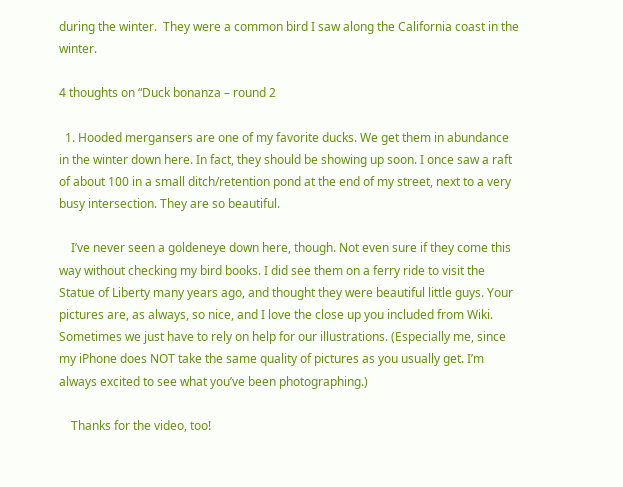during the winter.  They were a common bird I saw along the California coast in the winter.

4 thoughts on “Duck bonanza – round 2

  1. Hooded mergansers are one of my favorite ducks. We get them in abundance in the winter down here. In fact, they should be showing up soon. I once saw a raft of about 100 in a small ditch/retention pond at the end of my street, next to a very busy intersection. They are so beautiful.

    I’ve never seen a goldeneye down here, though. Not even sure if they come this way without checking my bird books. I did see them on a ferry ride to visit the Statue of Liberty many years ago, and thought they were beautiful little guys. Your pictures are, as always, so nice, and I love the close up you included from Wiki. Sometimes we just have to rely on help for our illustrations. (Especially me, since my iPhone does NOT take the same quality of pictures as you usually get. I’m always excited to see what you’ve been photographing.)

    Thanks for the video, too!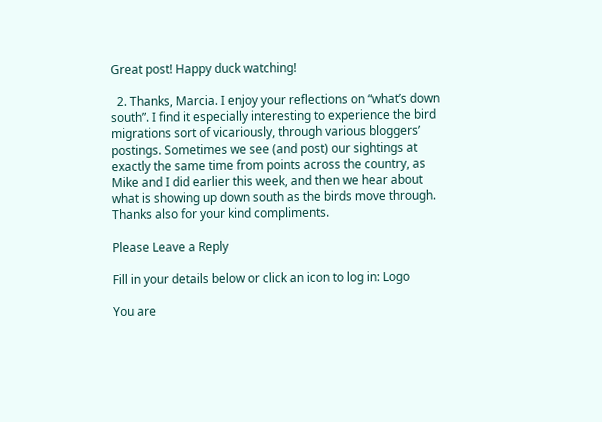Great post! Happy duck watching!

  2. Thanks, Marcia. I enjoy your reflections on “what’s down south”. I find it especially interesting to experience the bird migrations sort of vicariously, through various bloggers’ postings. Sometimes we see (and post) our sightings at exactly the same time from points across the country, as Mike and I did earlier this week, and then we hear about what is showing up down south as the birds move through. Thanks also for your kind compliments.

Please Leave a Reply

Fill in your details below or click an icon to log in: Logo

You are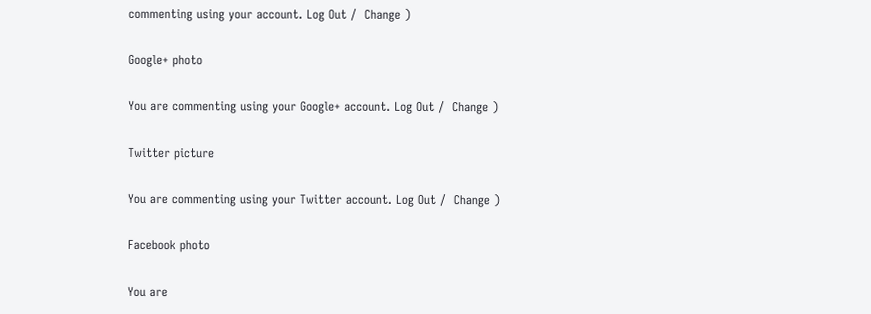commenting using your account. Log Out /  Change )

Google+ photo

You are commenting using your Google+ account. Log Out /  Change )

Twitter picture

You are commenting using your Twitter account. Log Out /  Change )

Facebook photo

You are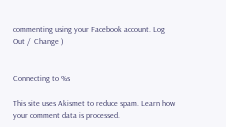commenting using your Facebook account. Log Out /  Change )


Connecting to %s

This site uses Akismet to reduce spam. Learn how your comment data is processed.